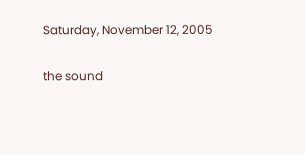Saturday, November 12, 2005

the sound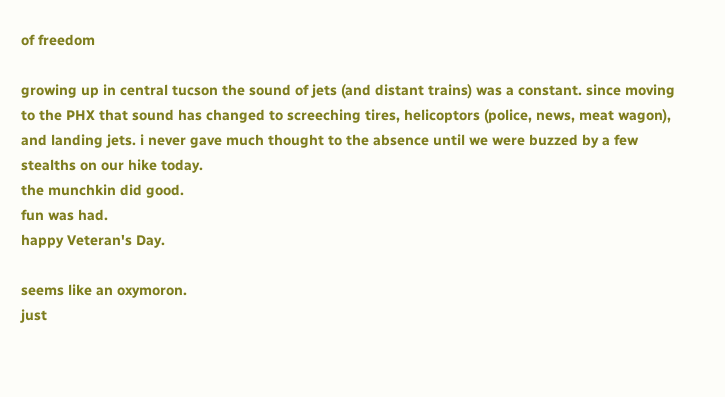of freedom

growing up in central tucson the sound of jets (and distant trains) was a constant. since moving to the PHX that sound has changed to screeching tires, helicoptors (police, news, meat wagon), and landing jets. i never gave much thought to the absence until we were buzzed by a few stealths on our hike today.
the munchkin did good.
fun was had.
happy Veteran's Day.

seems like an oxymoron.
just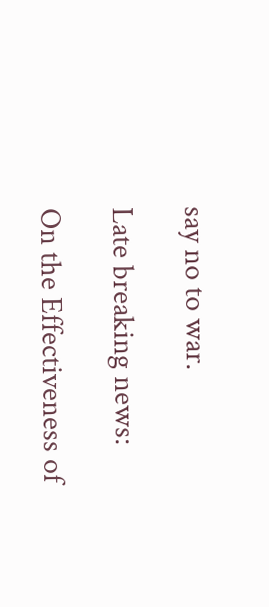say no to war.

Late breaking news:

On the Effectiveness of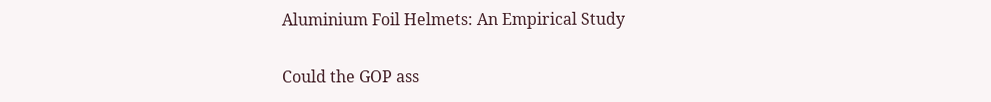Aluminium Foil Helmets: An Empirical Study

Could the GOP ass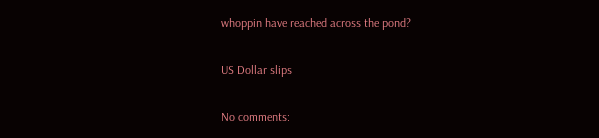whoppin have reached across the pond?

US Dollar slips

No comments: